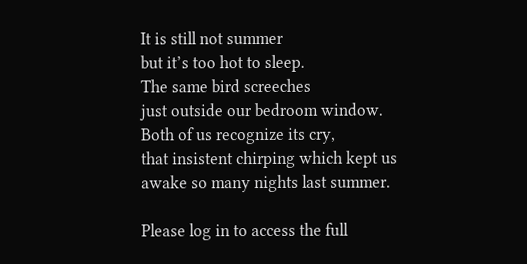It is still not summer
but it’s too hot to sleep.
The same bird screeches
just outside our bedroom window.
Both of us recognize its cry,
that insistent chirping which kept us
awake so many nights last summer.

Please log in to access the full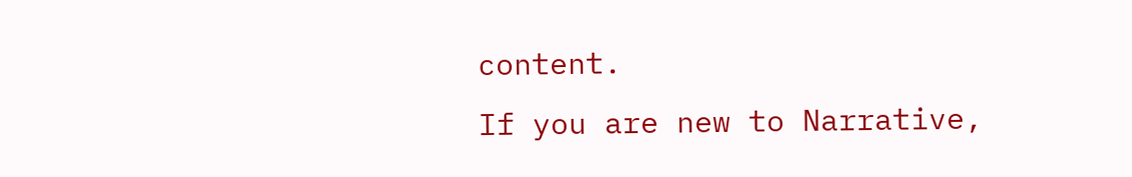content.
If you are new to Narrative,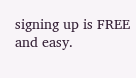signing up is FREE and easy.